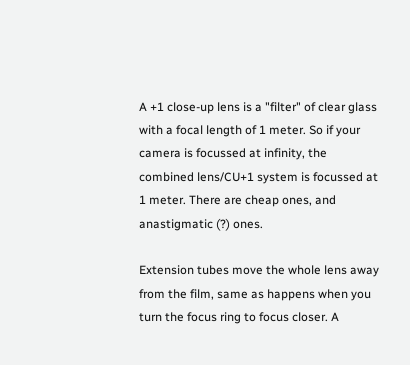A +1 close-up lens is a "filter" of clear glass with a focal length of 1 meter. So if your camera is focussed at infinity, the combined lens/CU+1 system is focussed at 1 meter. There are cheap ones, and anastigmatic (?) ones.

Extension tubes move the whole lens away from the film, same as happens when you turn the focus ring to focus closer. A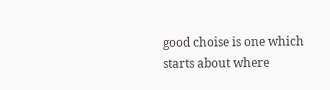good choise is one which starts about where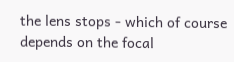the lens stops - which of course depends on the focal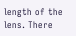length of the lens. There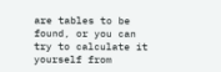are tables to be found, or you can try to calculate it yourself from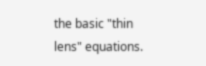the basic "thin lens" equations.